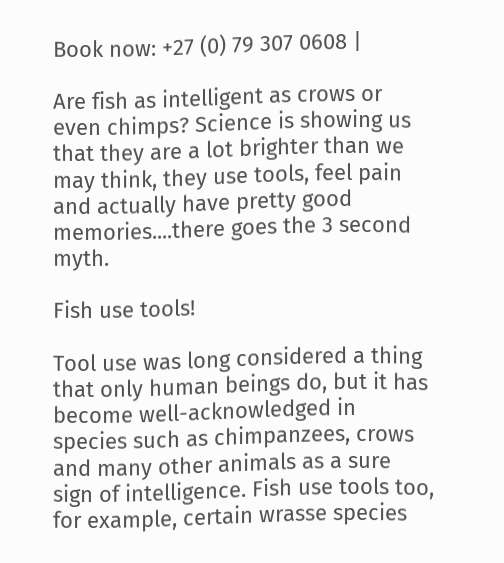Book now: +27 (0) 79 307 0608 |

Are fish as intelligent as crows or even chimps? Science is showing us that they are a lot brighter than we may think, they use tools, feel pain and actually have pretty good memories....there goes the 3 second myth.

Fish use tools!

Tool use was long considered a thing that only human beings do, but it has become well-acknowledged in species such as chimpanzees, crows and many other animals as a sure sign of intelligence. Fish use tools too, for example, certain wrasse species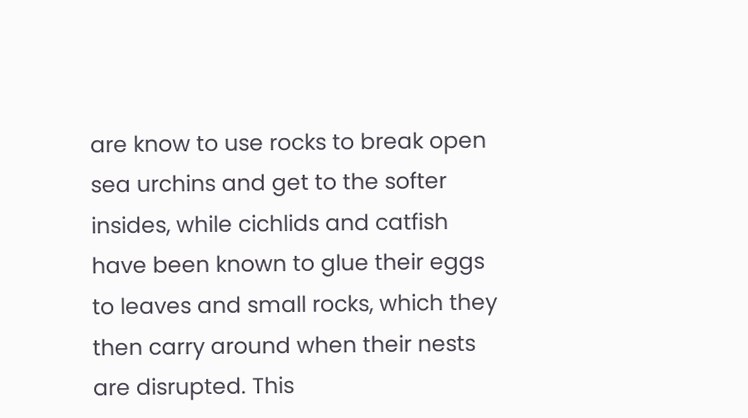are know to use rocks to break open sea urchins and get to the softer insides, while cichlids and catfish have been known to glue their eggs to leaves and small rocks, which they then carry around when their nests are disrupted. This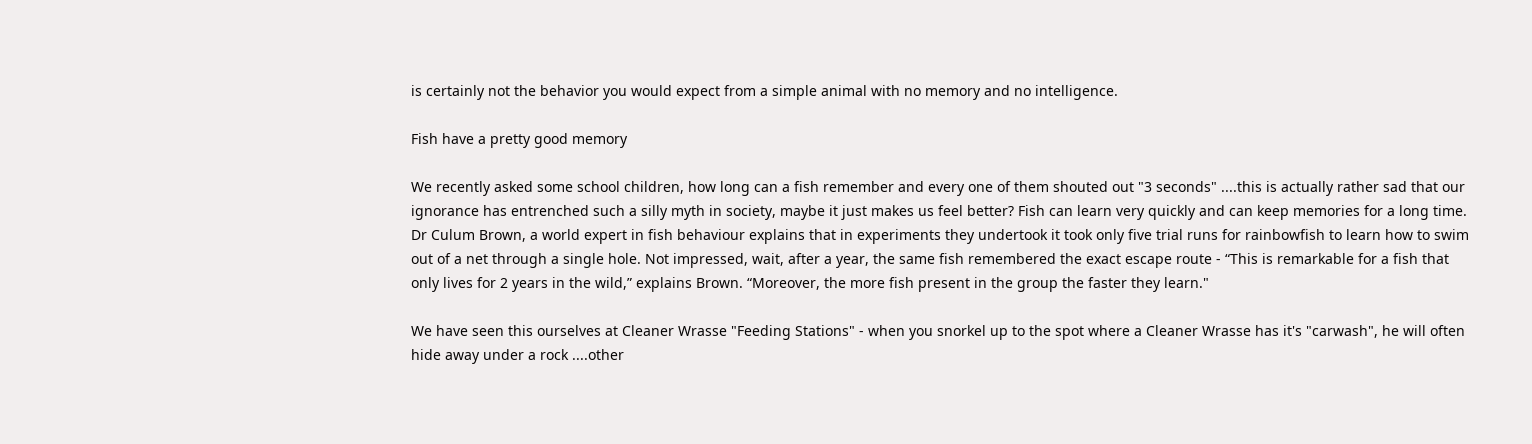is certainly not the behavior you would expect from a simple animal with no memory and no intelligence.

Fish have a pretty good memory

We recently asked some school children, how long can a fish remember and every one of them shouted out "3 seconds" ....this is actually rather sad that our ignorance has entrenched such a silly myth in society, maybe it just makes us feel better? Fish can learn very quickly and can keep memories for a long time. Dr Culum Brown, a world expert in fish behaviour explains that in experiments they undertook it took only five trial runs for rainbowfish to learn how to swim out of a net through a single hole. Not impressed, wait, after a year, the same fish remembered the exact escape route - “This is remarkable for a fish that only lives for 2 years in the wild,” explains Brown. “Moreover, the more fish present in the group the faster they learn."

We have seen this ourselves at Cleaner Wrasse "Feeding Stations" - when you snorkel up to the spot where a Cleaner Wrasse has it's "carwash", he will often hide away under a rock ....other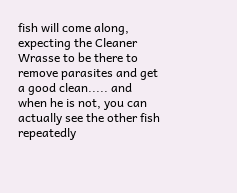fish will come along, expecting the Cleaner Wrasse to be there to remove parasites and get a good clean..... and when he is not, you can actually see the other fish repeatedly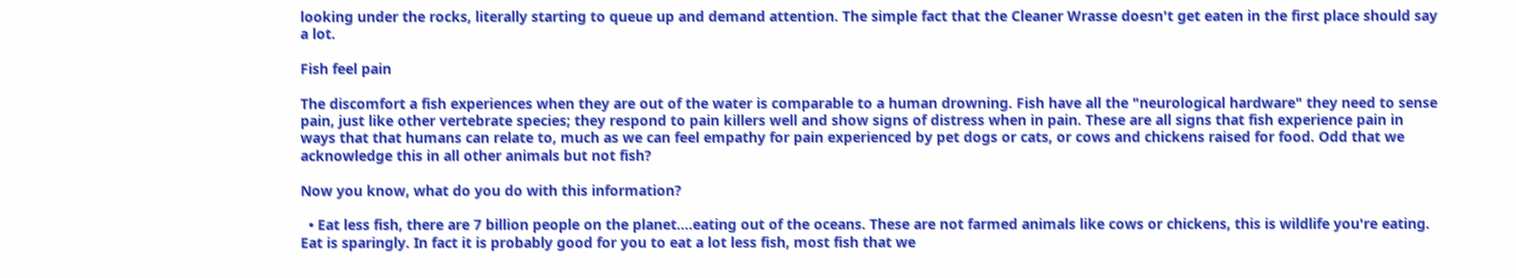looking under the rocks, literally starting to queue up and demand attention. The simple fact that the Cleaner Wrasse doesn't get eaten in the first place should say a lot.

Fish feel pain

The discomfort a fish experiences when they are out of the water is comparable to a human drowning. Fish have all the "neurological hardware" they need to sense pain, just like other vertebrate species; they respond to pain killers well and show signs of distress when in pain. These are all signs that fish experience pain in ways that that humans can relate to, much as we can feel empathy for pain experienced by pet dogs or cats, or cows and chickens raised for food. Odd that we acknowledge this in all other animals but not fish?

Now you know, what do you do with this information?

  • Eat less fish, there are 7 billion people on the planet....eating out of the oceans. These are not farmed animals like cows or chickens, this is wildlife you're eating. Eat is sparingly. In fact it is probably good for you to eat a lot less fish, most fish that we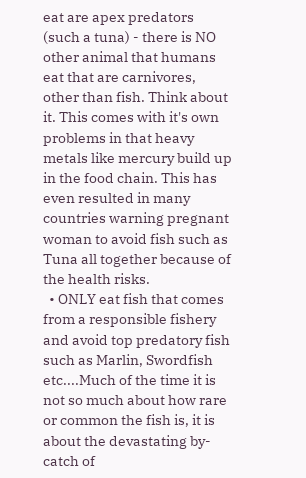eat are apex predators (such a tuna) - there is NO other animal that humans eat that are carnivores, other than fish. Think about it. This comes with it's own problems in that heavy metals like mercury build up in the food chain. This has even resulted in many countries warning pregnant woman to avoid fish such as Tuna all together because of the health risks.
  • ONLY eat fish that comes from a responsible fishery and avoid top predatory fish such as Marlin, Swordfish etc....Much of the time it is not so much about how rare or common the fish is, it is about the devastating by-catch of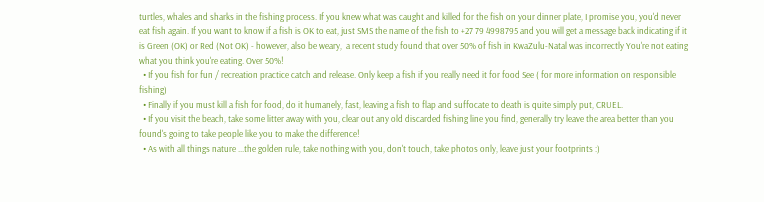turtles, whales and sharks in the fishing process. If you knew what was caught and killed for the fish on your dinner plate, I promise you, you'd never eat fish again. If you want to know if a fish is OK to eat, just SMS the name of the fish to +27 79 4998795 and you will get a message back indicating if it is Green (OK) or Red (Not OK) - however, also be weary,  a recent study found that over 50% of fish in KwaZulu-Natal was incorrectly You're not eating what you think you're eating. Over 50%!
  • If you fish for fun / recreation practice catch and release. Only keep a fish if you really need it for food See ( for more information on responsible fishing)
  • Finally if you must kill a fish for food, do it humanely, fast, leaving a fish to flap and suffocate to death is quite simply put, CRUEL.
  • If you visit the beach, take some litter away with you, clear out any old discarded fishing line you find, generally try leave the area better than you found's going to take people like you to make the difference!
  • As with all things nature ...the golden rule, take nothing with you, don't touch, take photos only, leave just your footprints :)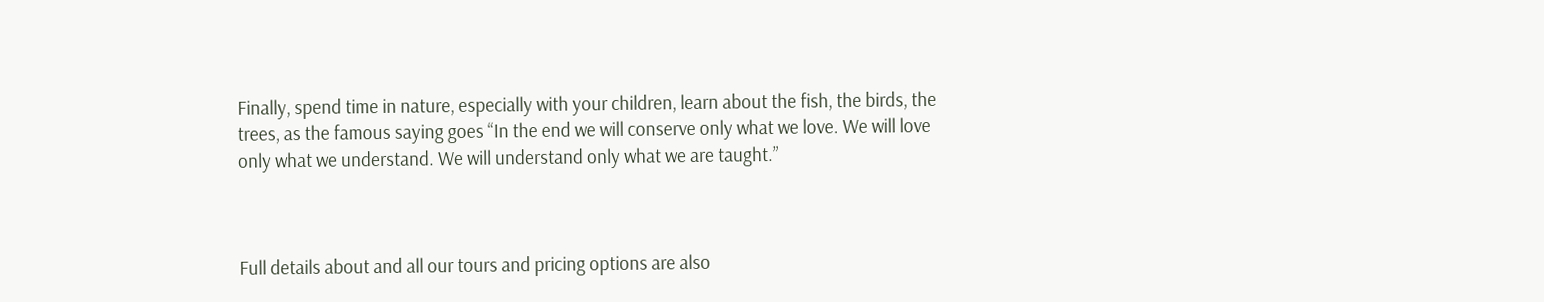Finally, spend time in nature, especially with your children, learn about the fish, the birds, the trees, as the famous saying goes “In the end we will conserve only what we love. We will love only what we understand. We will understand only what we are taught.”



Full details about and all our tours and pricing options are also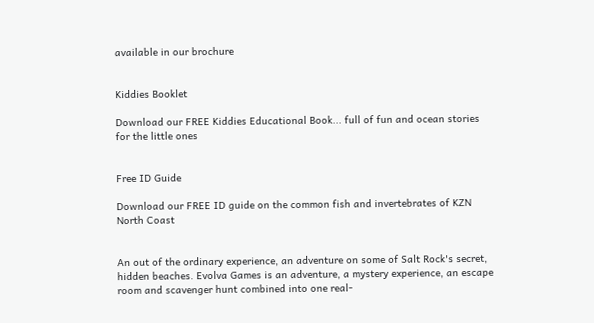available in our brochure


Kiddies Booklet

Download our FREE Kiddies Educational Book... full of fun and ocean stories for the little ones


Free ID Guide

Download our FREE ID guide on the common fish and invertebrates of KZN North Coast


An out of the ordinary experience, an adventure on some of Salt Rock's secret, hidden beaches. Evolva Games is an adventure, a mystery experience, an escape room and scavenger hunt combined into one real-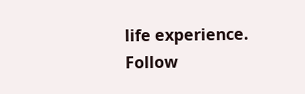life experience. Follow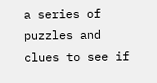a series of puzzles and clues to see if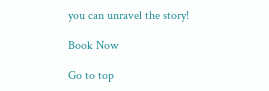you can unravel the story!

Book Now

Go to top